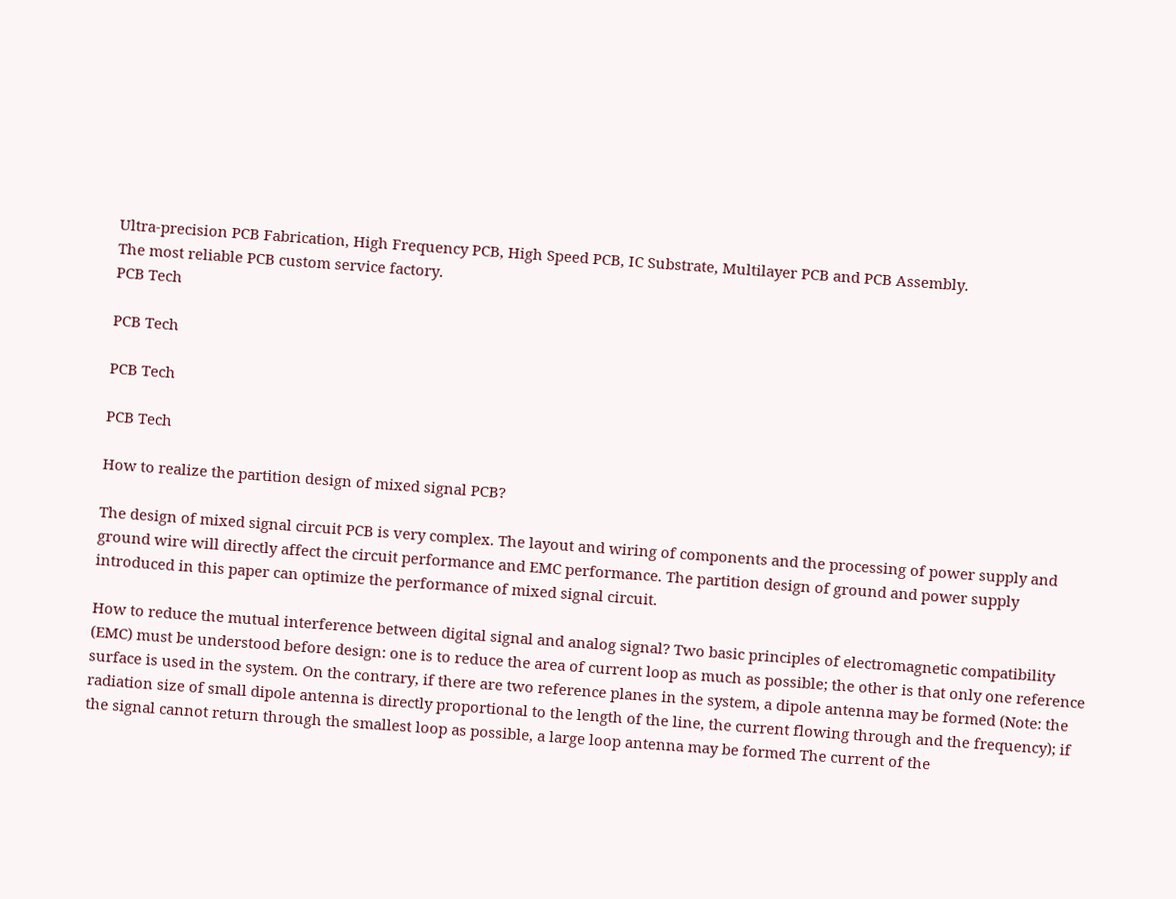Ultra-precision PCB Fabrication, High Frequency PCB, High Speed PCB, IC Substrate, Multilayer PCB and PCB Assembly.
The most reliable PCB custom service factory.
PCB Tech

PCB Tech

PCB Tech

PCB Tech

How to realize the partition design of mixed signal PCB?

The design of mixed signal circuit PCB is very complex. The layout and wiring of components and the processing of power supply and ground wire will directly affect the circuit performance and EMC performance. The partition design of ground and power supply introduced in this paper can optimize the performance of mixed signal circuit.

How to reduce the mutual interference between digital signal and analog signal? Two basic principles of electromagnetic compatibility (EMC) must be understood before design: one is to reduce the area of current loop as much as possible; the other is that only one reference surface is used in the system. On the contrary, if there are two reference planes in the system, a dipole antenna may be formed (Note: the radiation size of small dipole antenna is directly proportional to the length of the line, the current flowing through and the frequency); if the signal cannot return through the smallest loop as possible, a large loop antenna may be formed The current of the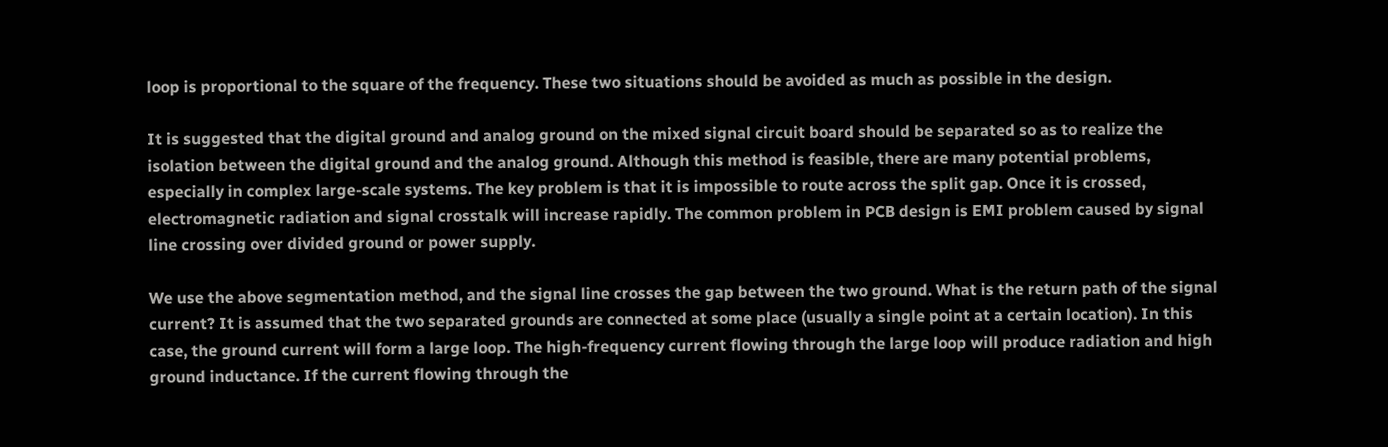loop is proportional to the square of the frequency. These two situations should be avoided as much as possible in the design.

It is suggested that the digital ground and analog ground on the mixed signal circuit board should be separated so as to realize the isolation between the digital ground and the analog ground. Although this method is feasible, there are many potential problems, especially in complex large-scale systems. The key problem is that it is impossible to route across the split gap. Once it is crossed, electromagnetic radiation and signal crosstalk will increase rapidly. The common problem in PCB design is EMI problem caused by signal line crossing over divided ground or power supply.

We use the above segmentation method, and the signal line crosses the gap between the two ground. What is the return path of the signal current? It is assumed that the two separated grounds are connected at some place (usually a single point at a certain location). In this case, the ground current will form a large loop. The high-frequency current flowing through the large loop will produce radiation and high ground inductance. If the current flowing through the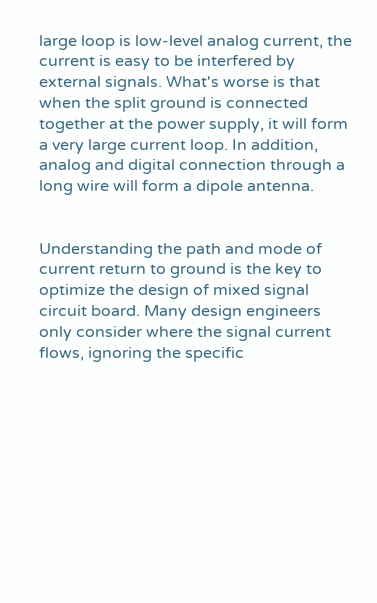large loop is low-level analog current, the current is easy to be interfered by external signals. What's worse is that when the split ground is connected together at the power supply, it will form a very large current loop. In addition, analog and digital connection through a long wire will form a dipole antenna.


Understanding the path and mode of current return to ground is the key to optimize the design of mixed signal circuit board. Many design engineers only consider where the signal current flows, ignoring the specific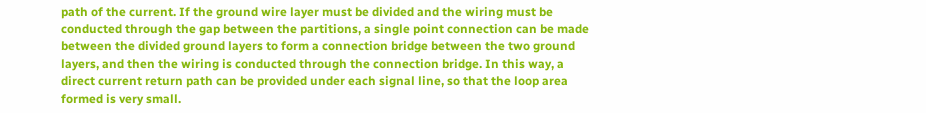path of the current. If the ground wire layer must be divided and the wiring must be conducted through the gap between the partitions, a single point connection can be made between the divided ground layers to form a connection bridge between the two ground layers, and then the wiring is conducted through the connection bridge. In this way, a direct current return path can be provided under each signal line, so that the loop area formed is very small.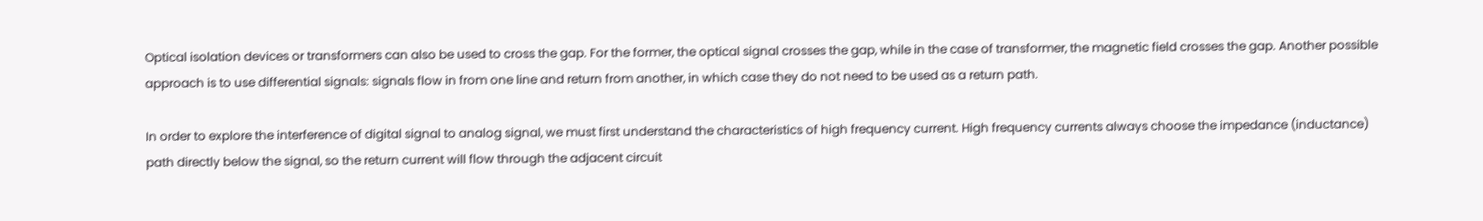Optical isolation devices or transformers can also be used to cross the gap. For the former, the optical signal crosses the gap, while in the case of transformer, the magnetic field crosses the gap. Another possible approach is to use differential signals: signals flow in from one line and return from another, in which case they do not need to be used as a return path.

In order to explore the interference of digital signal to analog signal, we must first understand the characteristics of high frequency current. High frequency currents always choose the impedance (inductance) path directly below the signal, so the return current will flow through the adjacent circuit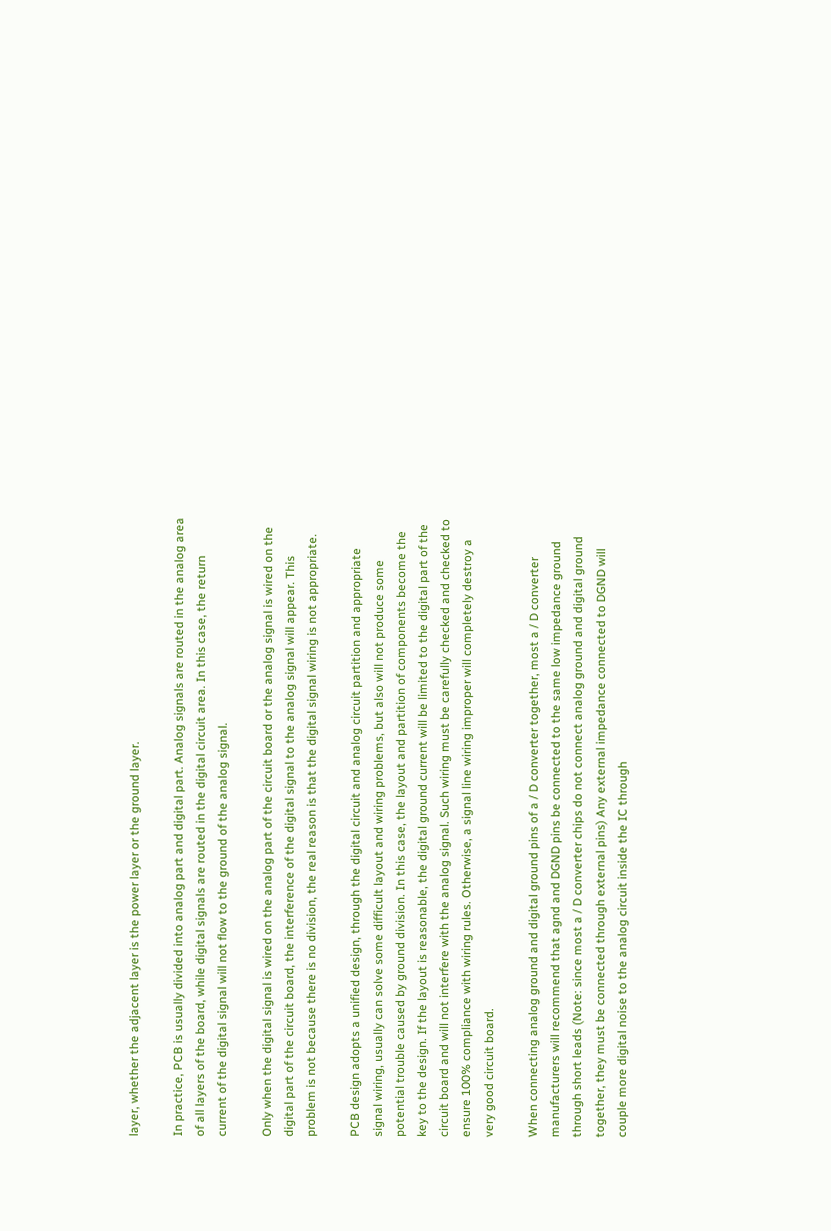layer, whether the adjacent layer is the power layer or the ground layer.

In practice, PCB is usually divided into analog part and digital part. Analog signals are routed in the analog area of all layers of the board, while digital signals are routed in the digital circuit area. In this case, the return current of the digital signal will not flow to the ground of the analog signal.

Only when the digital signal is wired on the analog part of the circuit board or the analog signal is wired on the digital part of the circuit board, the interference of the digital signal to the analog signal will appear. This problem is not because there is no division, the real reason is that the digital signal wiring is not appropriate.

PCB design adopts a unified design, through the digital circuit and analog circuit partition and appropriate signal wiring, usually can solve some difficult layout and wiring problems, but also will not produce some potential trouble caused by ground division. In this case, the layout and partition of components become the key to the design. If the layout is reasonable, the digital ground current will be limited to the digital part of the circuit board and will not interfere with the analog signal. Such wiring must be carefully checked and checked to ensure 100% compliance with wiring rules. Otherwise, a signal line wiring improper will completely destroy a very good circuit board.

When connecting analog ground and digital ground pins of a / D converter together, most a / D converter manufacturers will recommend that agnd and DGND pins be connected to the same low impedance ground through short leads (Note: since most a / D converter chips do not connect analog ground and digital ground together, they must be connected through external pins) Any external impedance connected to DGND will couple more digital noise to the analog circuit inside the IC through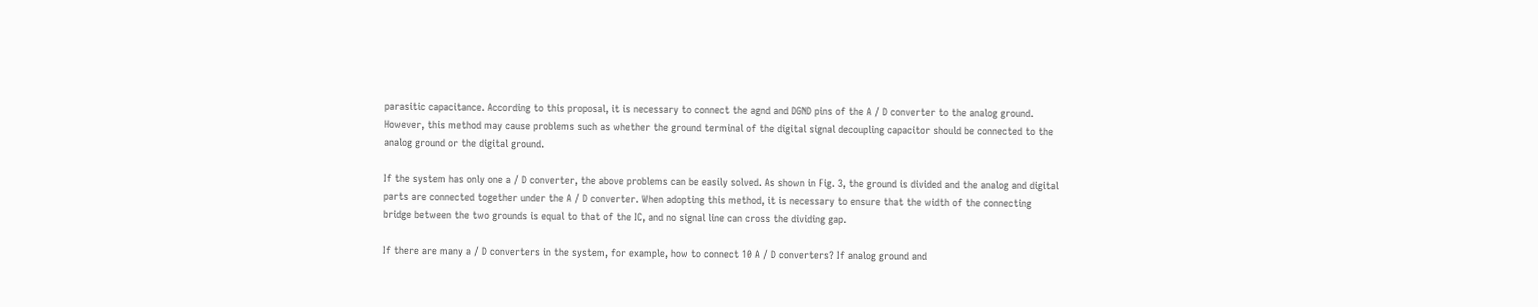parasitic capacitance. According to this proposal, it is necessary to connect the agnd and DGND pins of the A / D converter to the analog ground. However, this method may cause problems such as whether the ground terminal of the digital signal decoupling capacitor should be connected to the analog ground or the digital ground.

If the system has only one a / D converter, the above problems can be easily solved. As shown in Fig. 3, the ground is divided and the analog and digital parts are connected together under the A / D converter. When adopting this method, it is necessary to ensure that the width of the connecting bridge between the two grounds is equal to that of the IC, and no signal line can cross the dividing gap.

If there are many a / D converters in the system, for example, how to connect 10 A / D converters? If analog ground and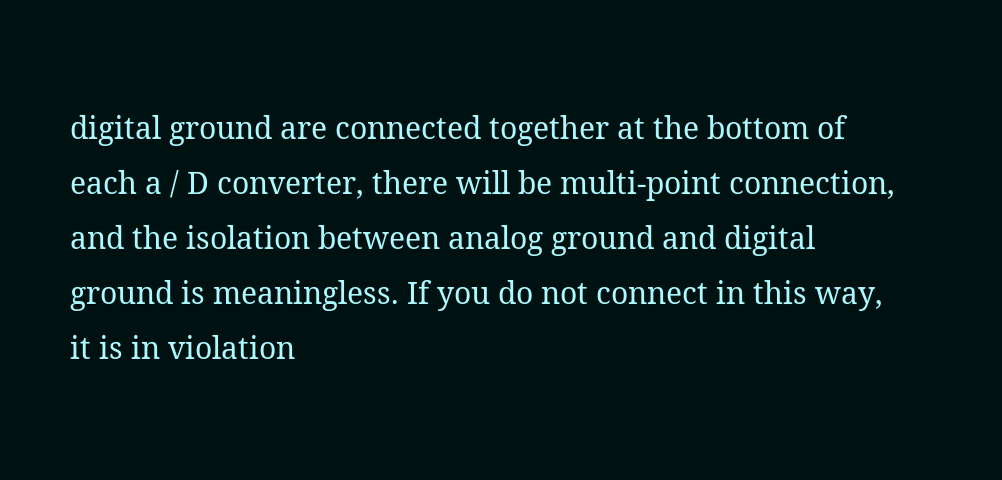digital ground are connected together at the bottom of each a / D converter, there will be multi-point connection, and the isolation between analog ground and digital ground is meaningless. If you do not connect in this way, it is in violation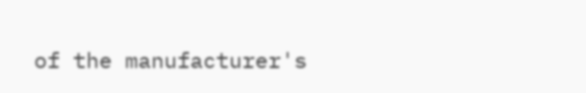of the manufacturer's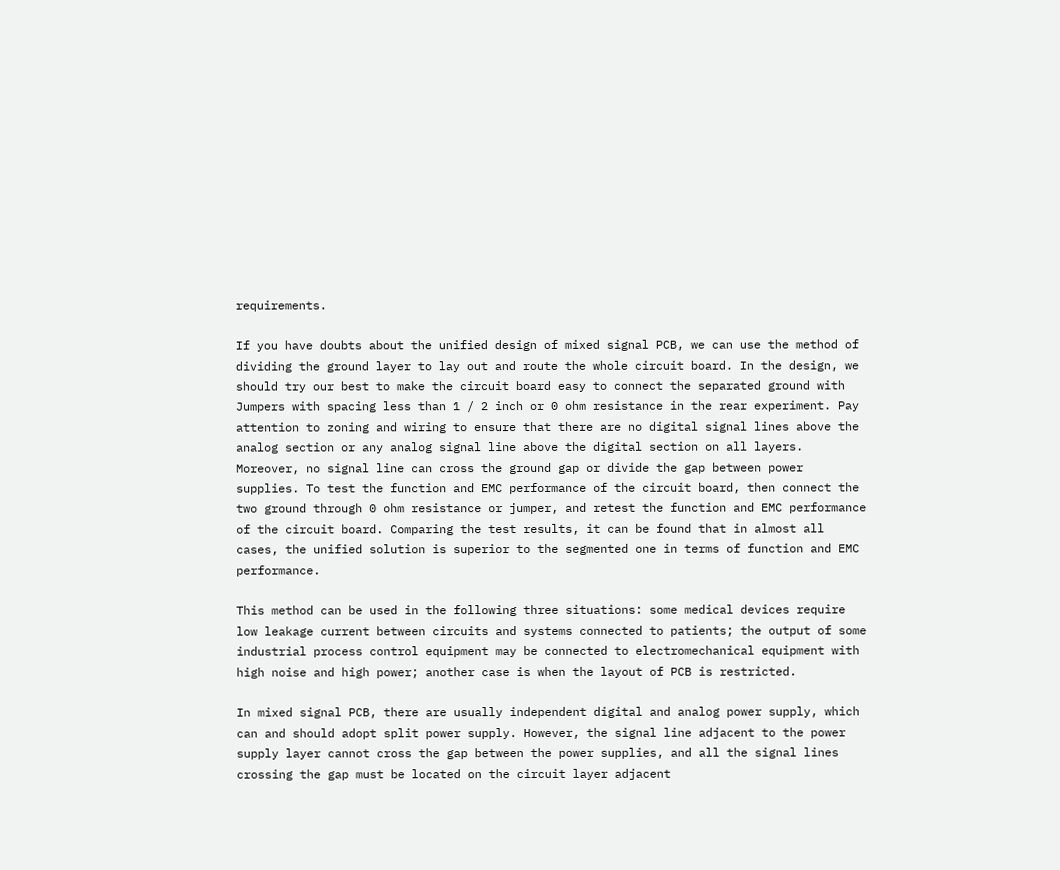requirements.

If you have doubts about the unified design of mixed signal PCB, we can use the method of dividing the ground layer to lay out and route the whole circuit board. In the design, we should try our best to make the circuit board easy to connect the separated ground with Jumpers with spacing less than 1 / 2 inch or 0 ohm resistance in the rear experiment. Pay attention to zoning and wiring to ensure that there are no digital signal lines above the analog section or any analog signal line above the digital section on all layers. Moreover, no signal line can cross the ground gap or divide the gap between power supplies. To test the function and EMC performance of the circuit board, then connect the two ground through 0 ohm resistance or jumper, and retest the function and EMC performance of the circuit board. Comparing the test results, it can be found that in almost all cases, the unified solution is superior to the segmented one in terms of function and EMC performance.

This method can be used in the following three situations: some medical devices require low leakage current between circuits and systems connected to patients; the output of some industrial process control equipment may be connected to electromechanical equipment with high noise and high power; another case is when the layout of PCB is restricted.

In mixed signal PCB, there are usually independent digital and analog power supply, which can and should adopt split power supply. However, the signal line adjacent to the power supply layer cannot cross the gap between the power supplies, and all the signal lines crossing the gap must be located on the circuit layer adjacent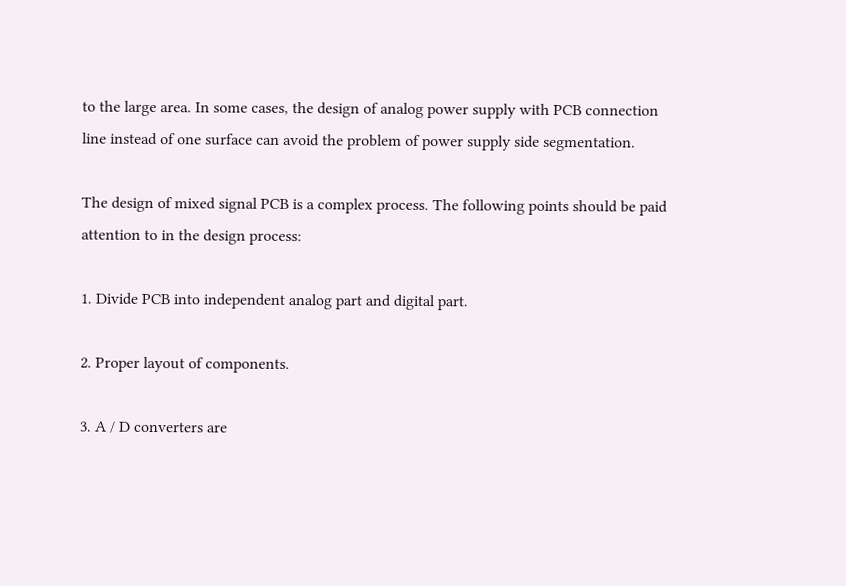to the large area. In some cases, the design of analog power supply with PCB connection line instead of one surface can avoid the problem of power supply side segmentation.

The design of mixed signal PCB is a complex process. The following points should be paid attention to in the design process:

1. Divide PCB into independent analog part and digital part.

2. Proper layout of components.

3. A / D converters are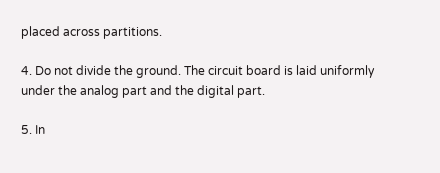placed across partitions.

4. Do not divide the ground. The circuit board is laid uniformly under the analog part and the digital part.

5. In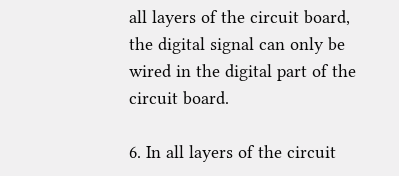all layers of the circuit board, the digital signal can only be wired in the digital part of the circuit board.

6. In all layers of the circuit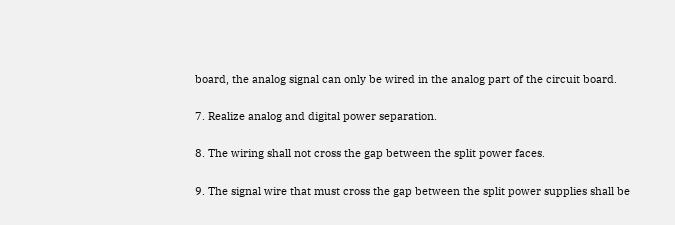board, the analog signal can only be wired in the analog part of the circuit board.

7. Realize analog and digital power separation.

8. The wiring shall not cross the gap between the split power faces.

9. The signal wire that must cross the gap between the split power supplies shall be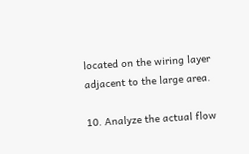located on the wiring layer adjacent to the large area.

10. Analyze the actual flow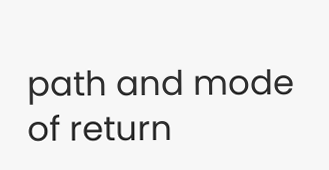path and mode of return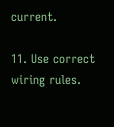current.

11. Use correct wiring rules.